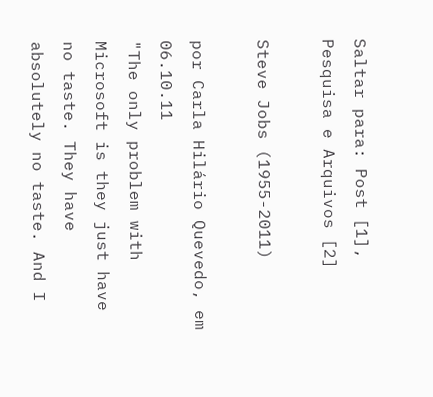Saltar para: Post [1], Pesquisa e Arquivos [2]

Steve Jobs (1955-2011)

por Carla Hilário Quevedo, em 06.10.11
"The only problem with Microsoft is they just have no taste. They have absolutely no taste. And I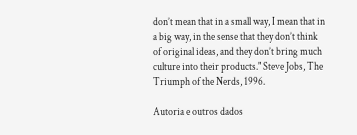don’t mean that in a small way, I mean that in a big way, in the sense that they don’t think of original ideas, and they don’t bring much culture into their products." Steve Jobs, The Triumph of the Nerds, 1996.

Autoria e outros dados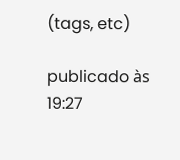(tags, etc)

publicado às 19:27